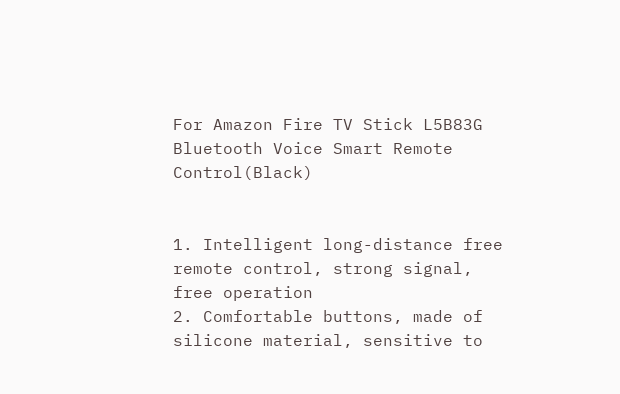For Amazon Fire TV Stick L5B83G Bluetooth Voice Smart Remote Control(Black)


1. Intelligent long-distance free remote control, strong signal, free operation
2. Comfortable buttons, made of silicone material, sensitive to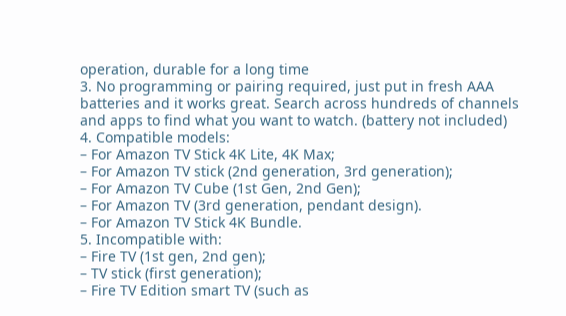operation, durable for a long time
3. No programming or pairing required, just put in fresh AAA batteries and it works great. Search across hundreds of channels and apps to find what you want to watch. (battery not included)
4. Compatible models:
– For Amazon TV Stick 4K Lite, 4K Max;
– For Amazon TV stick (2nd generation, 3rd generation);
– For Amazon TV Cube (1st Gen, 2nd Gen);
– For Amazon TV (3rd generation, pendant design).
– For Amazon TV Stick 4K Bundle.
5. Incompatible with:
– Fire TV (1st gen, 2nd gen);
– TV stick (first generation);
– Fire TV Edition smart TV (such as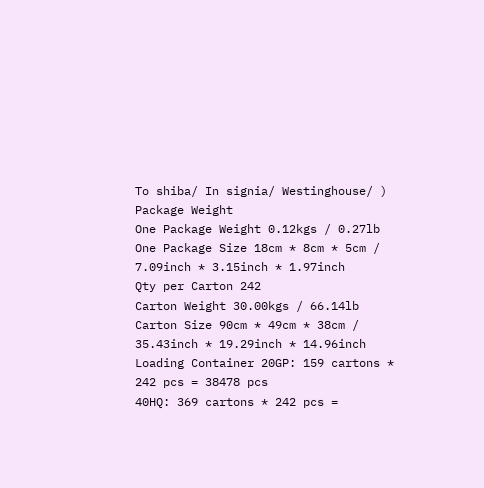To shiba/ In signia/ Westinghouse/ )
Package Weight
One Package Weight 0.12kgs / 0.27lb
One Package Size 18cm * 8cm * 5cm / 7.09inch * 3.15inch * 1.97inch
Qty per Carton 242
Carton Weight 30.00kgs / 66.14lb
Carton Size 90cm * 49cm * 38cm / 35.43inch * 19.29inch * 14.96inch
Loading Container 20GP: 159 cartons * 242 pcs = 38478 pcs
40HQ: 369 cartons * 242 pcs =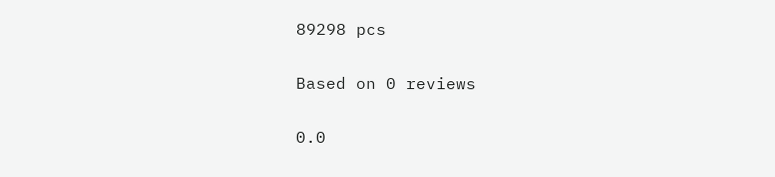89298 pcs

Based on 0 reviews

0.0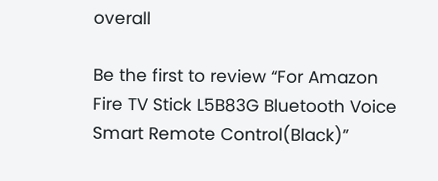overall

Be the first to review “For Amazon Fire TV Stick L5B83G Bluetooth Voice Smart Remote Control(Black)”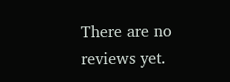There are no reviews yet.